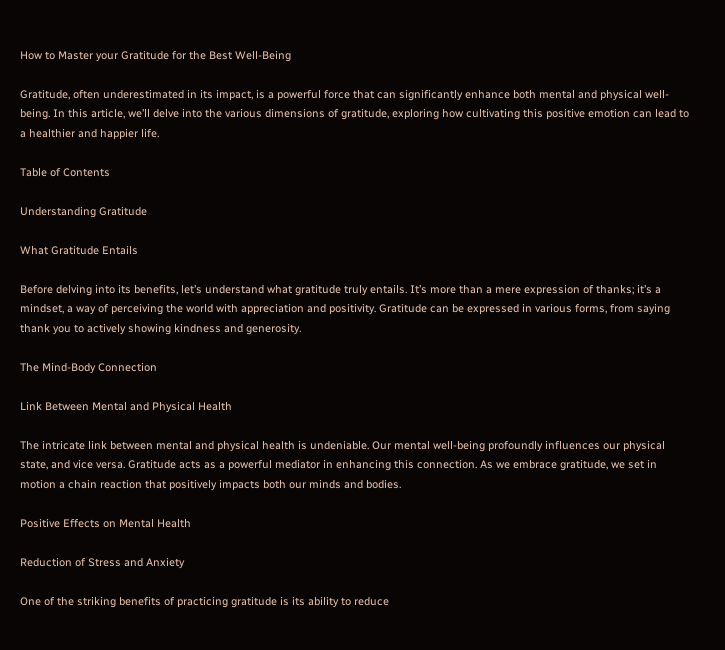How to Master your Gratitude for the Best Well-Being

Gratitude, often underestimated in its impact, is a powerful force that can significantly enhance both mental and physical well-being. In this article, we’ll delve into the various dimensions of gratitude, exploring how cultivating this positive emotion can lead to a healthier and happier life.

Table of Contents

Understanding Gratitude

What Gratitude Entails

Before delving into its benefits, let’s understand what gratitude truly entails. It’s more than a mere expression of thanks; it’s a mindset, a way of perceiving the world with appreciation and positivity. Gratitude can be expressed in various forms, from saying thank you to actively showing kindness and generosity.

The Mind-Body Connection

Link Between Mental and Physical Health

The intricate link between mental and physical health is undeniable. Our mental well-being profoundly influences our physical state, and vice versa. Gratitude acts as a powerful mediator in enhancing this connection. As we embrace gratitude, we set in motion a chain reaction that positively impacts both our minds and bodies.

Positive Effects on Mental Health

Reduction of Stress and Anxiety

One of the striking benefits of practicing gratitude is its ability to reduce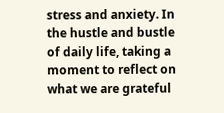stress and anxiety. In the hustle and bustle of daily life, taking a moment to reflect on what we are grateful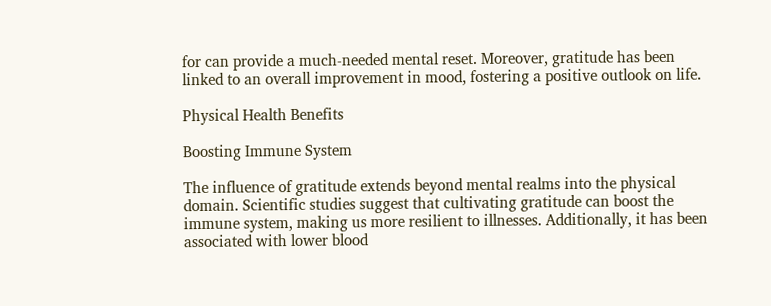for can provide a much-needed mental reset. Moreover, gratitude has been linked to an overall improvement in mood, fostering a positive outlook on life.

Physical Health Benefits

Boosting Immune System

The influence of gratitude extends beyond mental realms into the physical domain. Scientific studies suggest that cultivating gratitude can boost the immune system, making us more resilient to illnesses. Additionally, it has been associated with lower blood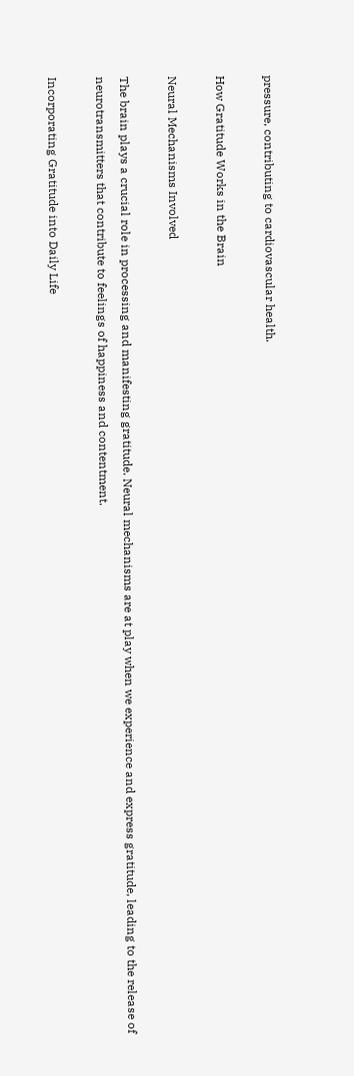pressure, contributing to cardiovascular health.

How Gratitude Works in the Brain

Neural Mechanisms Involved

The brain plays a crucial role in processing and manifesting gratitude. Neural mechanisms are at play when we experience and express gratitude, leading to the release of neurotransmitters that contribute to feelings of happiness and contentment.

Incorporating Gratitude into Daily Life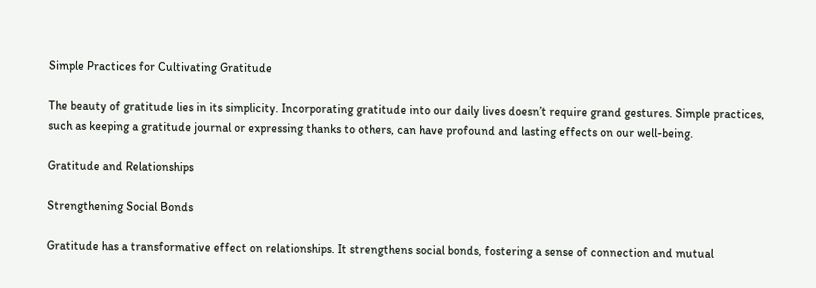Simple Practices for Cultivating Gratitude

The beauty of gratitude lies in its simplicity. Incorporating gratitude into our daily lives doesn’t require grand gestures. Simple practices, such as keeping a gratitude journal or expressing thanks to others, can have profound and lasting effects on our well-being.

Gratitude and Relationships

Strengthening Social Bonds

Gratitude has a transformative effect on relationships. It strengthens social bonds, fostering a sense of connection and mutual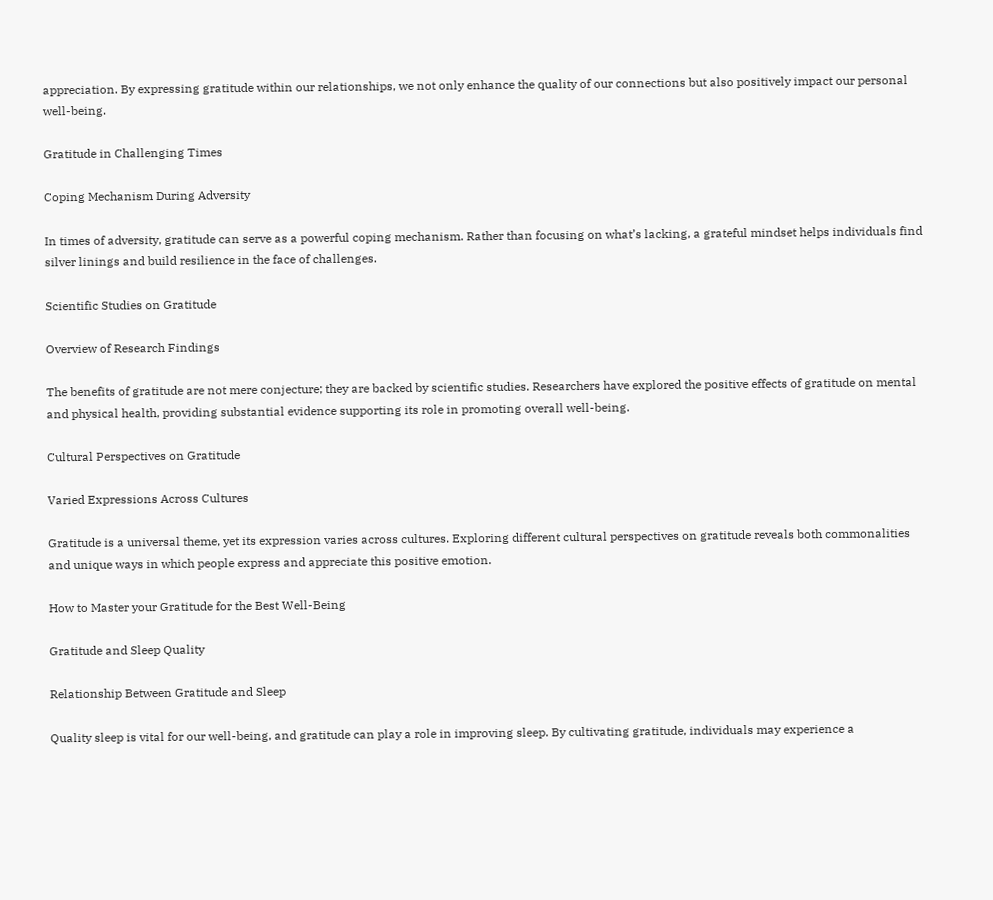appreciation. By expressing gratitude within our relationships, we not only enhance the quality of our connections but also positively impact our personal well-being.

Gratitude in Challenging Times

Coping Mechanism During Adversity

In times of adversity, gratitude can serve as a powerful coping mechanism. Rather than focusing on what’s lacking, a grateful mindset helps individuals find silver linings and build resilience in the face of challenges.

Scientific Studies on Gratitude

Overview of Research Findings

The benefits of gratitude are not mere conjecture; they are backed by scientific studies. Researchers have explored the positive effects of gratitude on mental and physical health, providing substantial evidence supporting its role in promoting overall well-being.

Cultural Perspectives on Gratitude

Varied Expressions Across Cultures

Gratitude is a universal theme, yet its expression varies across cultures. Exploring different cultural perspectives on gratitude reveals both commonalities and unique ways in which people express and appreciate this positive emotion.

How to Master your Gratitude for the Best Well-Being

Gratitude and Sleep Quality

Relationship Between Gratitude and Sleep

Quality sleep is vital for our well-being, and gratitude can play a role in improving sleep. By cultivating gratitude, individuals may experience a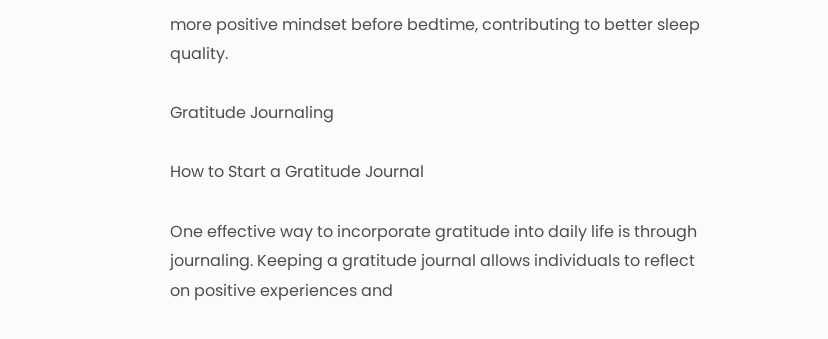more positive mindset before bedtime, contributing to better sleep quality.

Gratitude Journaling

How to Start a Gratitude Journal

One effective way to incorporate gratitude into daily life is through journaling. Keeping a gratitude journal allows individuals to reflect on positive experiences and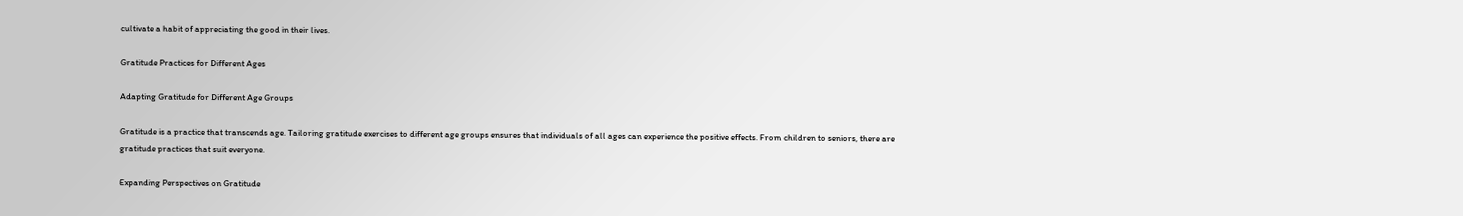cultivate a habit of appreciating the good in their lives.

Gratitude Practices for Different Ages

Adapting Gratitude for Different Age Groups

Gratitude is a practice that transcends age. Tailoring gratitude exercises to different age groups ensures that individuals of all ages can experience the positive effects. From children to seniors, there are gratitude practices that suit everyone.

Expanding Perspectives on Gratitude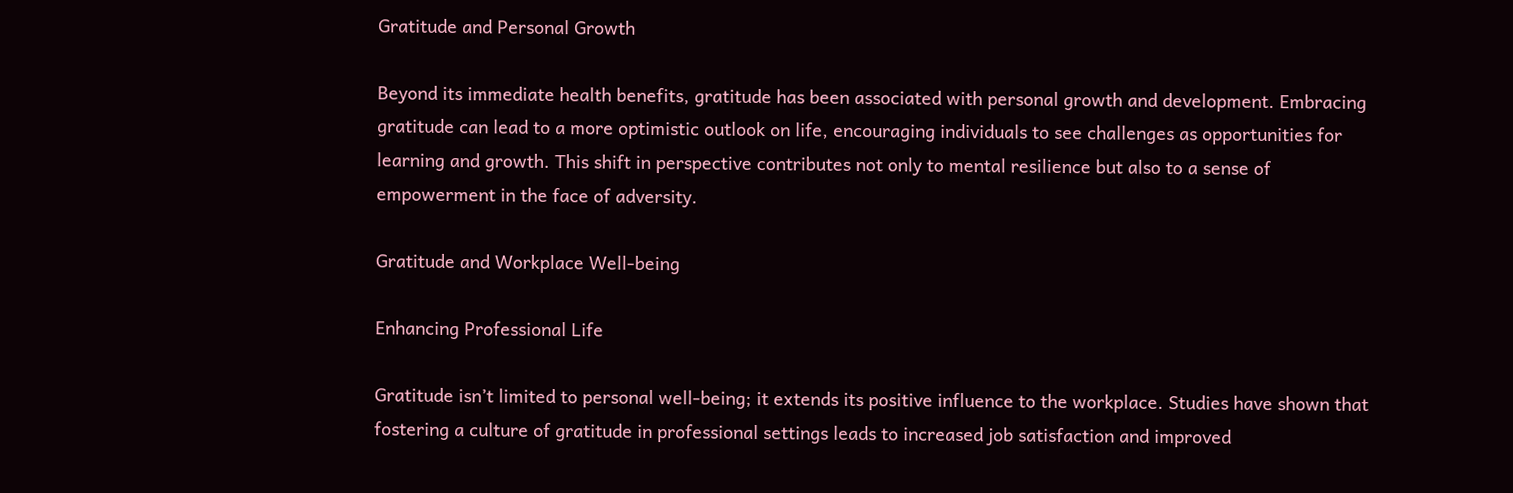Gratitude and Personal Growth

Beyond its immediate health benefits, gratitude has been associated with personal growth and development. Embracing gratitude can lead to a more optimistic outlook on life, encouraging individuals to see challenges as opportunities for learning and growth. This shift in perspective contributes not only to mental resilience but also to a sense of empowerment in the face of adversity.

Gratitude and Workplace Well-being

Enhancing Professional Life

Gratitude isn’t limited to personal well-being; it extends its positive influence to the workplace. Studies have shown that fostering a culture of gratitude in professional settings leads to increased job satisfaction and improved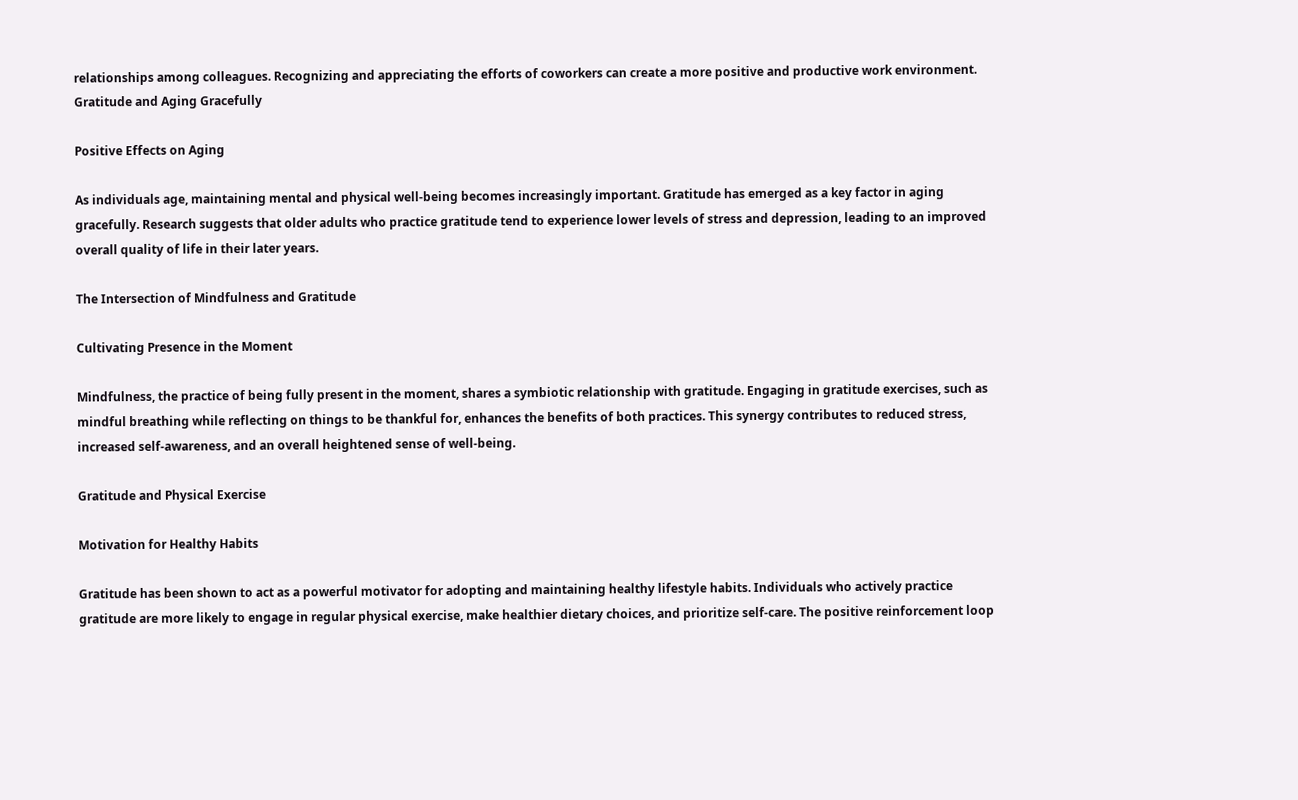relationships among colleagues. Recognizing and appreciating the efforts of coworkers can create a more positive and productive work environment.
Gratitude and Aging Gracefully

Positive Effects on Aging

As individuals age, maintaining mental and physical well-being becomes increasingly important. Gratitude has emerged as a key factor in aging gracefully. Research suggests that older adults who practice gratitude tend to experience lower levels of stress and depression, leading to an improved overall quality of life in their later years.

The Intersection of Mindfulness and Gratitude

Cultivating Presence in the Moment

Mindfulness, the practice of being fully present in the moment, shares a symbiotic relationship with gratitude. Engaging in gratitude exercises, such as mindful breathing while reflecting on things to be thankful for, enhances the benefits of both practices. This synergy contributes to reduced stress, increased self-awareness, and an overall heightened sense of well-being.

Gratitude and Physical Exercise

Motivation for Healthy Habits

Gratitude has been shown to act as a powerful motivator for adopting and maintaining healthy lifestyle habits. Individuals who actively practice gratitude are more likely to engage in regular physical exercise, make healthier dietary choices, and prioritize self-care. The positive reinforcement loop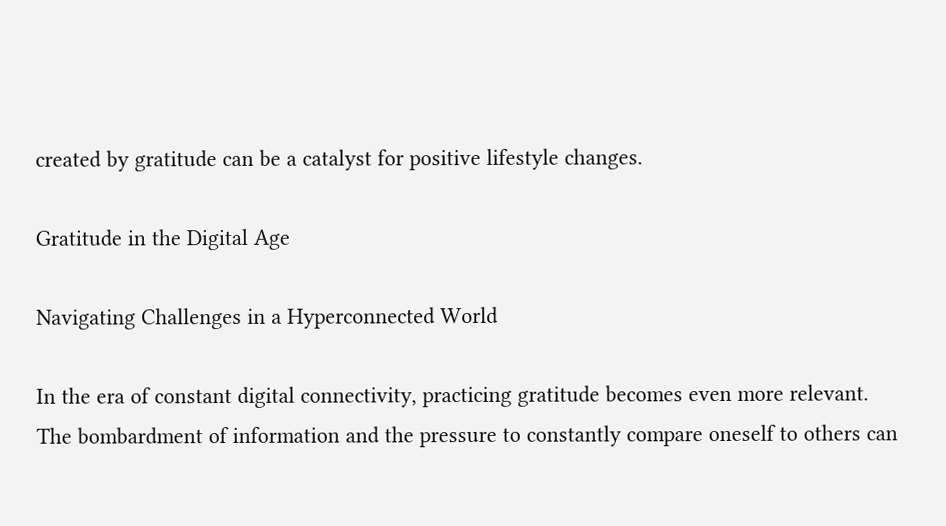created by gratitude can be a catalyst for positive lifestyle changes.

Gratitude in the Digital Age

Navigating Challenges in a Hyperconnected World

In the era of constant digital connectivity, practicing gratitude becomes even more relevant. The bombardment of information and the pressure to constantly compare oneself to others can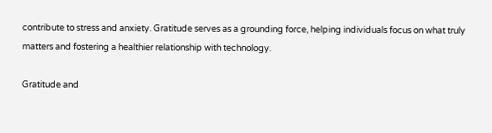contribute to stress and anxiety. Gratitude serves as a grounding force, helping individuals focus on what truly matters and fostering a healthier relationship with technology.

Gratitude and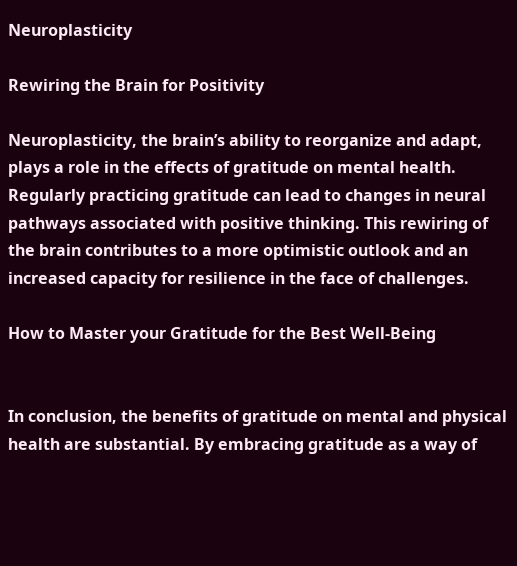Neuroplasticity

Rewiring the Brain for Positivity

Neuroplasticity, the brain’s ability to reorganize and adapt, plays a role in the effects of gratitude on mental health. Regularly practicing gratitude can lead to changes in neural pathways associated with positive thinking. This rewiring of the brain contributes to a more optimistic outlook and an increased capacity for resilience in the face of challenges.

How to Master your Gratitude for the Best Well-Being


In conclusion, the benefits of gratitude on mental and physical health are substantial. By embracing gratitude as a way of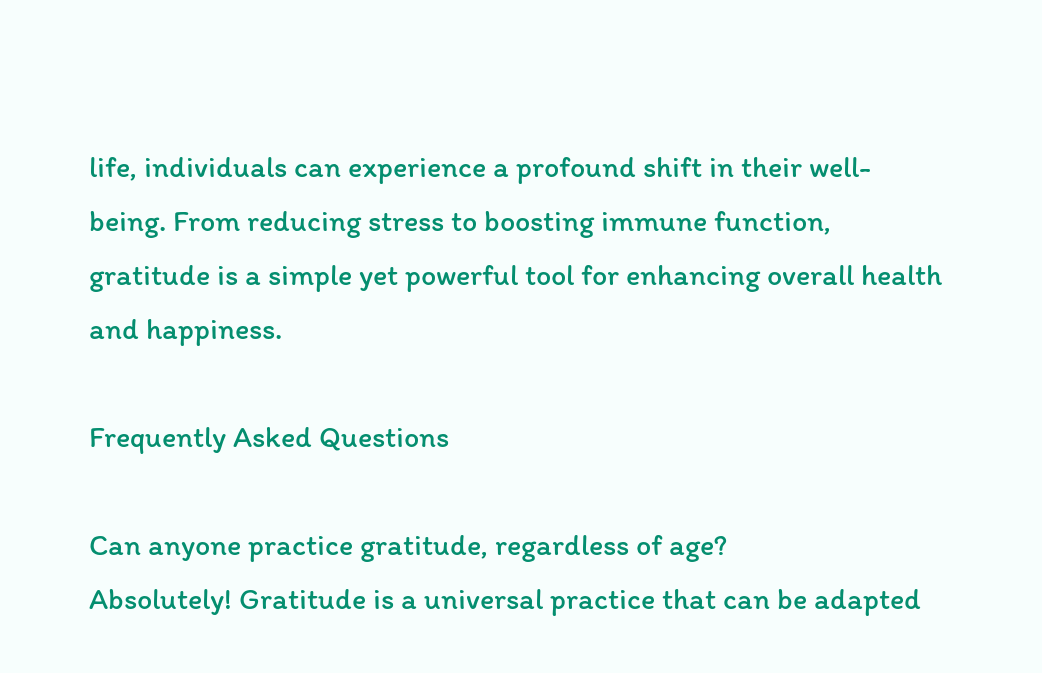life, individuals can experience a profound shift in their well-being. From reducing stress to boosting immune function, gratitude is a simple yet powerful tool for enhancing overall health and happiness.

Frequently Asked Questions

Can anyone practice gratitude, regardless of age?
Absolutely! Gratitude is a universal practice that can be adapted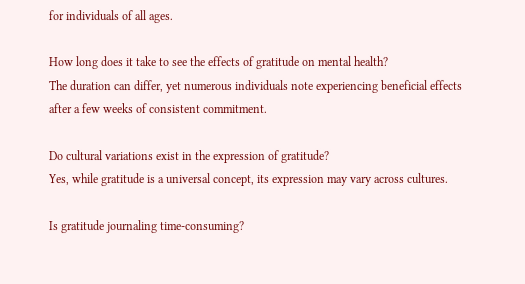for individuals of all ages.

How long does it take to see the effects of gratitude on mental health?
The duration can differ, yet numerous individuals note experiencing beneficial effects after a few weeks of consistent commitment.

Do cultural variations exist in the expression of gratitude?
Yes, while gratitude is a universal concept, its expression may vary across cultures.

Is gratitude journaling time-consuming?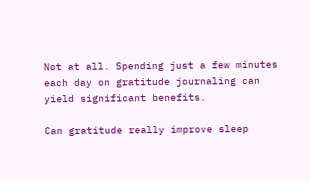Not at all. Spending just a few minutes each day on gratitude journaling can yield significant benefits.

Can gratitude really improve sleep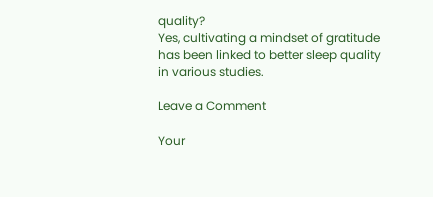quality?
Yes, cultivating a mindset of gratitude has been linked to better sleep quality in various studies.

Leave a Comment

Your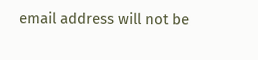email address will not be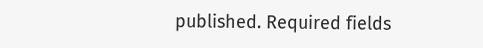published. Required fields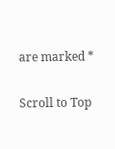are marked *

Scroll to Top